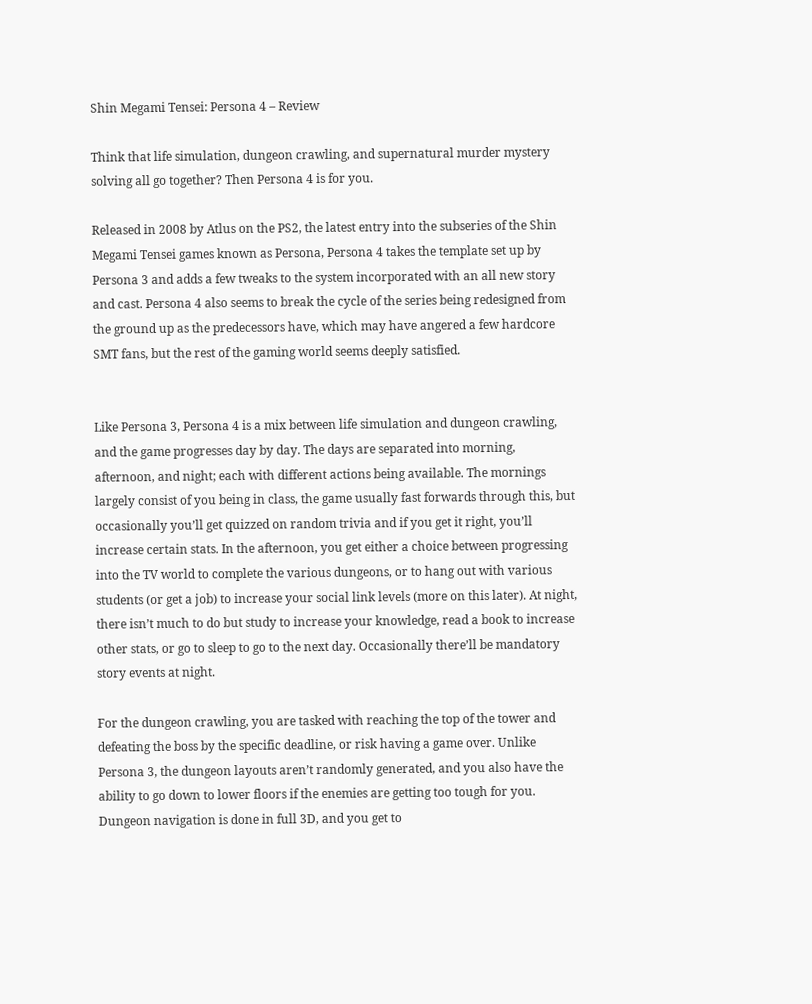Shin Megami Tensei: Persona 4 – Review

Think that life simulation, dungeon crawling, and supernatural murder mystery solving all go together? Then Persona 4 is for you.

Released in 2008 by Atlus on the PS2, the latest entry into the subseries of the Shin Megami Tensei games known as Persona, Persona 4 takes the template set up by Persona 3 and adds a few tweaks to the system incorporated with an all new story and cast. Persona 4 also seems to break the cycle of the series being redesigned from the ground up as the predecessors have, which may have angered a few hardcore SMT fans, but the rest of the gaming world seems deeply satisfied.


Like Persona 3, Persona 4 is a mix between life simulation and dungeon crawling, and the game progresses day by day. The days are separated into morning, afternoon, and night; each with different actions being available. The mornings largely consist of you being in class, the game usually fast forwards through this, but occasionally you’ll get quizzed on random trivia and if you get it right, you’ll increase certain stats. In the afternoon, you get either a choice between progressing into the TV world to complete the various dungeons, or to hang out with various students (or get a job) to increase your social link levels (more on this later). At night, there isn’t much to do but study to increase your knowledge, read a book to increase other stats, or go to sleep to go to the next day. Occasionally there’ll be mandatory story events at night.

For the dungeon crawling, you are tasked with reaching the top of the tower and defeating the boss by the specific deadline, or risk having a game over. Unlike Persona 3, the dungeon layouts aren’t randomly generated, and you also have the ability to go down to lower floors if the enemies are getting too tough for you. Dungeon navigation is done in full 3D, and you get to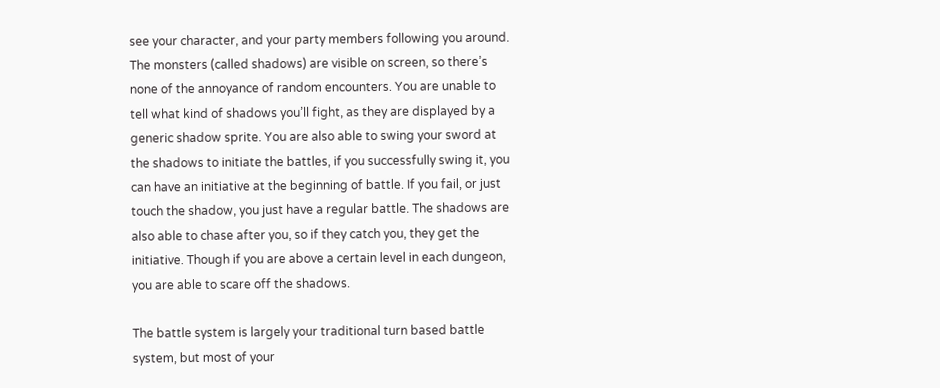see your character, and your party members following you around. The monsters (called shadows) are visible on screen, so there’s none of the annoyance of random encounters. You are unable to tell what kind of shadows you’ll fight, as they are displayed by a generic shadow sprite. You are also able to swing your sword at the shadows to initiate the battles, if you successfully swing it, you can have an initiative at the beginning of battle. If you fail, or just touch the shadow, you just have a regular battle. The shadows are also able to chase after you, so if they catch you, they get the initiative. Though if you are above a certain level in each dungeon, you are able to scare off the shadows.

The battle system is largely your traditional turn based battle system, but most of your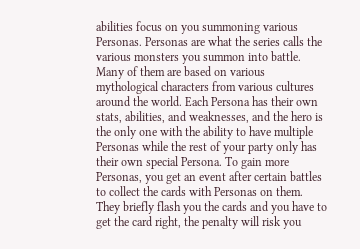abilities focus on you summoning various Personas. Personas are what the series calls the various monsters you summon into battle. Many of them are based on various mythological characters from various cultures around the world. Each Persona has their own stats, abilities, and weaknesses, and the hero is the only one with the ability to have multiple Personas while the rest of your party only has their own special Persona. To gain more Personas, you get an event after certain battles to collect the cards with Personas on them. They briefly flash you the cards and you have to get the card right, the penalty will risk you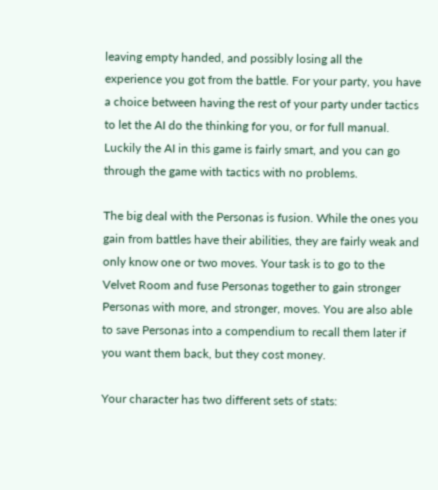leaving empty handed, and possibly losing all the experience you got from the battle. For your party, you have a choice between having the rest of your party under tactics to let the AI do the thinking for you, or for full manual. Luckily the AI in this game is fairly smart, and you can go through the game with tactics with no problems.

The big deal with the Personas is fusion. While the ones you gain from battles have their abilities, they are fairly weak and only know one or two moves. Your task is to go to the Velvet Room and fuse Personas together to gain stronger Personas with more, and stronger, moves. You are also able to save Personas into a compendium to recall them later if you want them back, but they cost money.

Your character has two different sets of stats: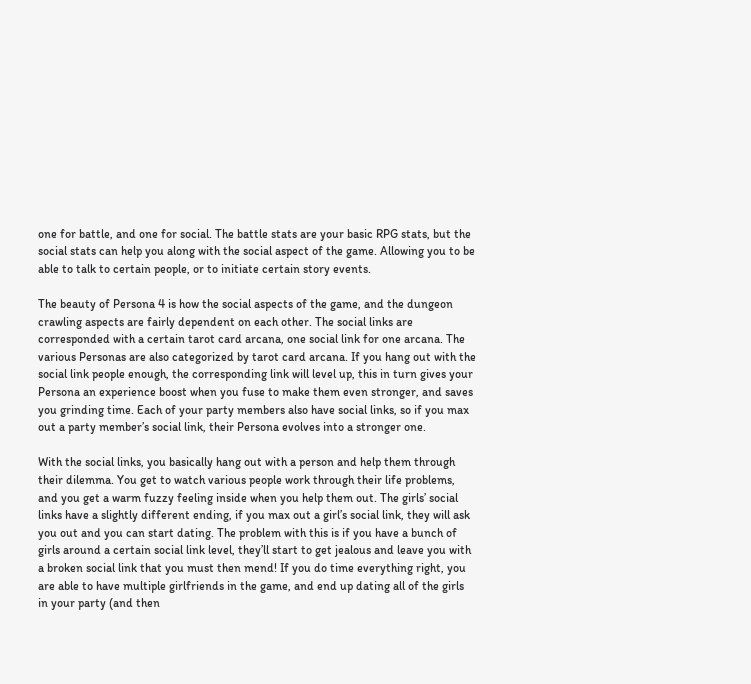one for battle, and one for social. The battle stats are your basic RPG stats, but the social stats can help you along with the social aspect of the game. Allowing you to be able to talk to certain people, or to initiate certain story events.

The beauty of Persona 4 is how the social aspects of the game, and the dungeon crawling aspects are fairly dependent on each other. The social links are corresponded with a certain tarot card arcana, one social link for one arcana. The various Personas are also categorized by tarot card arcana. If you hang out with the social link people enough, the corresponding link will level up, this in turn gives your Persona an experience boost when you fuse to make them even stronger, and saves you grinding time. Each of your party members also have social links, so if you max out a party member’s social link, their Persona evolves into a stronger one.

With the social links, you basically hang out with a person and help them through their dilemma. You get to watch various people work through their life problems, and you get a warm fuzzy feeling inside when you help them out. The girls’ social links have a slightly different ending, if you max out a girl’s social link, they will ask you out and you can start dating. The problem with this is if you have a bunch of girls around a certain social link level, they’ll start to get jealous and leave you with a broken social link that you must then mend! If you do time everything right, you are able to have multiple girlfriends in the game, and end up dating all of the girls in your party (and then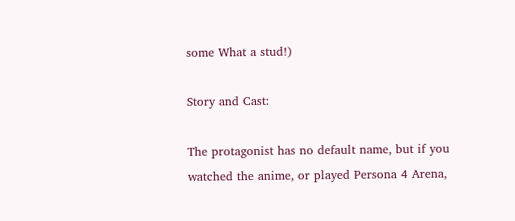some What a stud!)

Story and Cast:

The protagonist has no default name, but if you watched the anime, or played Persona 4 Arena,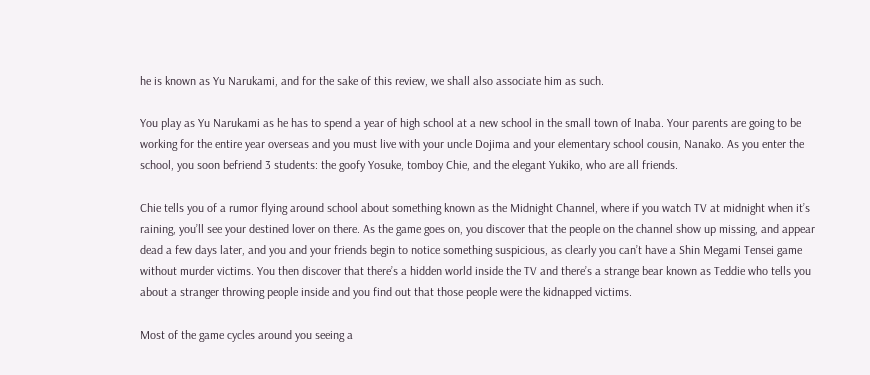he is known as Yu Narukami, and for the sake of this review, we shall also associate him as such.

You play as Yu Narukami as he has to spend a year of high school at a new school in the small town of Inaba. Your parents are going to be working for the entire year overseas and you must live with your uncle Dojima and your elementary school cousin, Nanako. As you enter the school, you soon befriend 3 students: the goofy Yosuke, tomboy Chie, and the elegant Yukiko, who are all friends.

Chie tells you of a rumor flying around school about something known as the Midnight Channel, where if you watch TV at midnight when it’s raining, you’ll see your destined lover on there. As the game goes on, you discover that the people on the channel show up missing, and appear dead a few days later, and you and your friends begin to notice something suspicious, as clearly you can’t have a Shin Megami Tensei game without murder victims. You then discover that there’s a hidden world inside the TV and there’s a strange bear known as Teddie who tells you about a stranger throwing people inside and you find out that those people were the kidnapped victims.

Most of the game cycles around you seeing a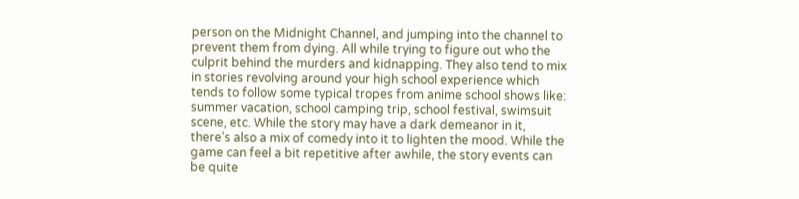person on the Midnight Channel, and jumping into the channel to prevent them from dying. All while trying to figure out who the culprit behind the murders and kidnapping. They also tend to mix in stories revolving around your high school experience which tends to follow some typical tropes from anime school shows like: summer vacation, school camping trip, school festival, swimsuit scene, etc. While the story may have a dark demeanor in it, there’s also a mix of comedy into it to lighten the mood. While the game can feel a bit repetitive after awhile, the story events can be quite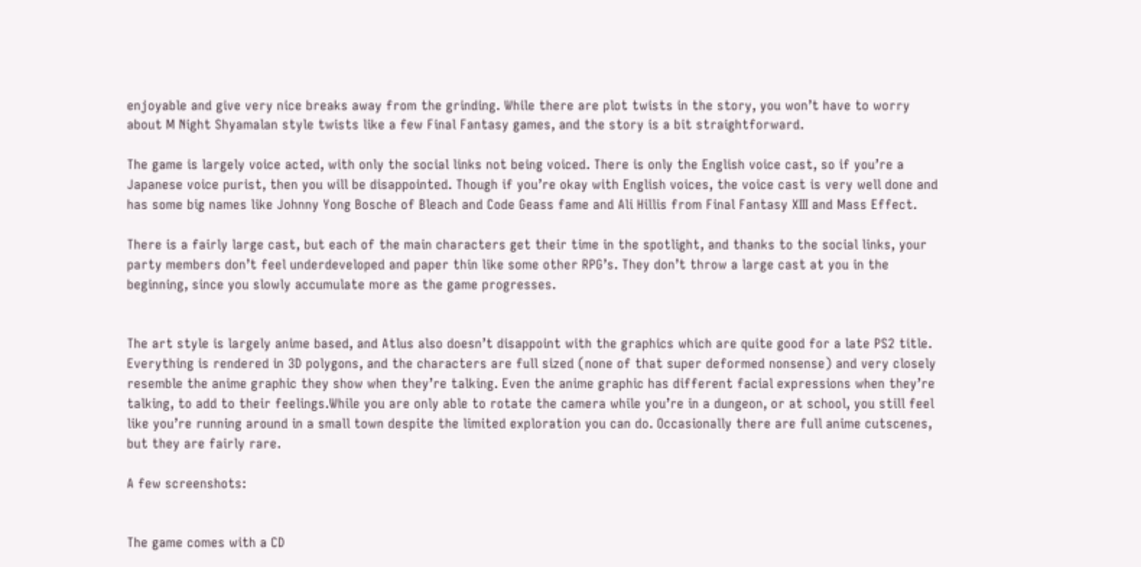enjoyable and give very nice breaks away from the grinding. While there are plot twists in the story, you won’t have to worry about M Night Shyamalan style twists like a few Final Fantasy games, and the story is a bit straightforward.

The game is largely voice acted, with only the social links not being voiced. There is only the English voice cast, so if you’re a Japanese voice purist, then you will be disappointed. Though if you’re okay with English voices, the voice cast is very well done and has some big names like Johnny Yong Bosche of Bleach and Code Geass fame and Ali Hillis from Final Fantasy XIII and Mass Effect.

There is a fairly large cast, but each of the main characters get their time in the spotlight, and thanks to the social links, your party members don’t feel underdeveloped and paper thin like some other RPG’s. They don’t throw a large cast at you in the beginning, since you slowly accumulate more as the game progresses.


The art style is largely anime based, and Atlus also doesn’t disappoint with the graphics which are quite good for a late PS2 title. Everything is rendered in 3D polygons, and the characters are full sized (none of that super deformed nonsense) and very closely resemble the anime graphic they show when they’re talking. Even the anime graphic has different facial expressions when they’re talking, to add to their feelings.While you are only able to rotate the camera while you’re in a dungeon, or at school, you still feel like you’re running around in a small town despite the limited exploration you can do. Occasionally there are full anime cutscenes, but they are fairly rare.

A few screenshots:


The game comes with a CD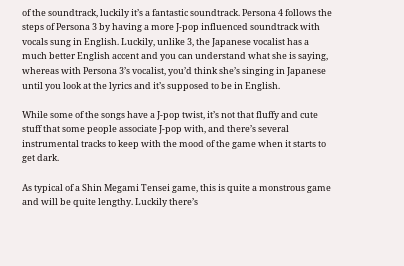of the soundtrack, luckily it’s a fantastic soundtrack. Persona 4 follows the steps of Persona 3 by having a more J-pop influenced soundtrack with vocals sung in English. Luckily, unlike 3, the Japanese vocalist has a much better English accent and you can understand what she is saying, whereas with Persona 3’s vocalist, you’d think she’s singing in Japanese until you look at the lyrics and it’s supposed to be in English.

While some of the songs have a J-pop twist, it’s not that fluffy and cute stuff that some people associate J-pop with, and there’s several instrumental tracks to keep with the mood of the game when it starts to get dark.

As typical of a Shin Megami Tensei game, this is quite a monstrous game and will be quite lengthy. Luckily there’s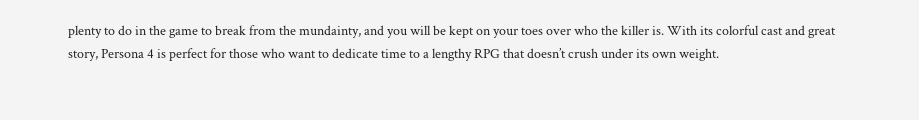plenty to do in the game to break from the mundainty, and you will be kept on your toes over who the killer is. With its colorful cast and great story, Persona 4 is perfect for those who want to dedicate time to a lengthy RPG that doesn’t crush under its own weight.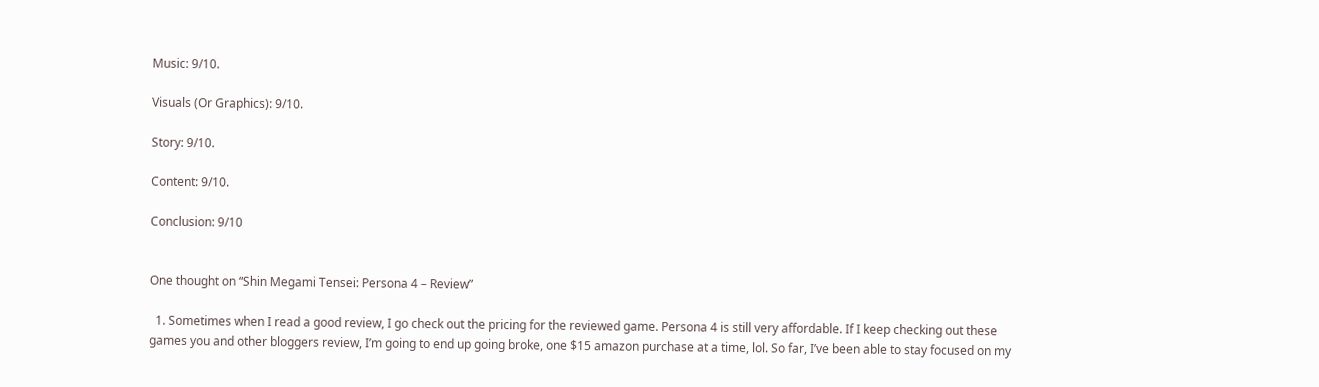Music: 9/10.

Visuals (Or Graphics): 9/10.

Story: 9/10.

Content: 9/10.

Conclusion: 9/10


One thought on “Shin Megami Tensei: Persona 4 – Review”

  1. Sometimes when I read a good review, I go check out the pricing for the reviewed game. Persona 4 is still very affordable. If I keep checking out these games you and other bloggers review, I’m going to end up going broke, one $15 amazon purchase at a time, lol. So far, I’ve been able to stay focused on my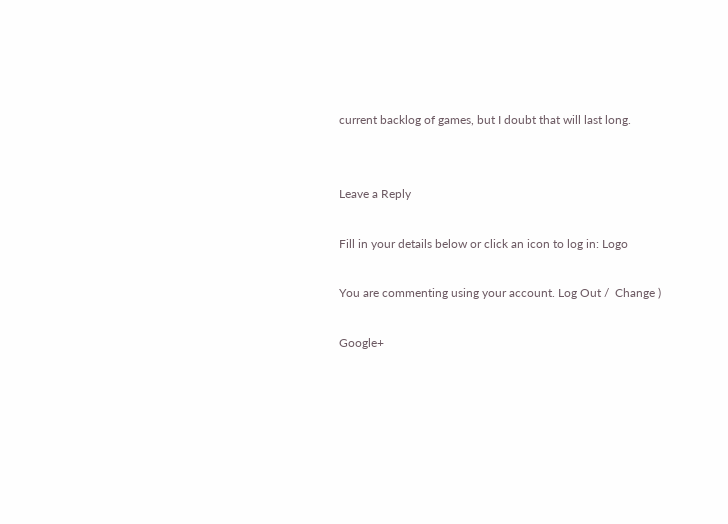current backlog of games, but I doubt that will last long.


Leave a Reply

Fill in your details below or click an icon to log in: Logo

You are commenting using your account. Log Out /  Change )

Google+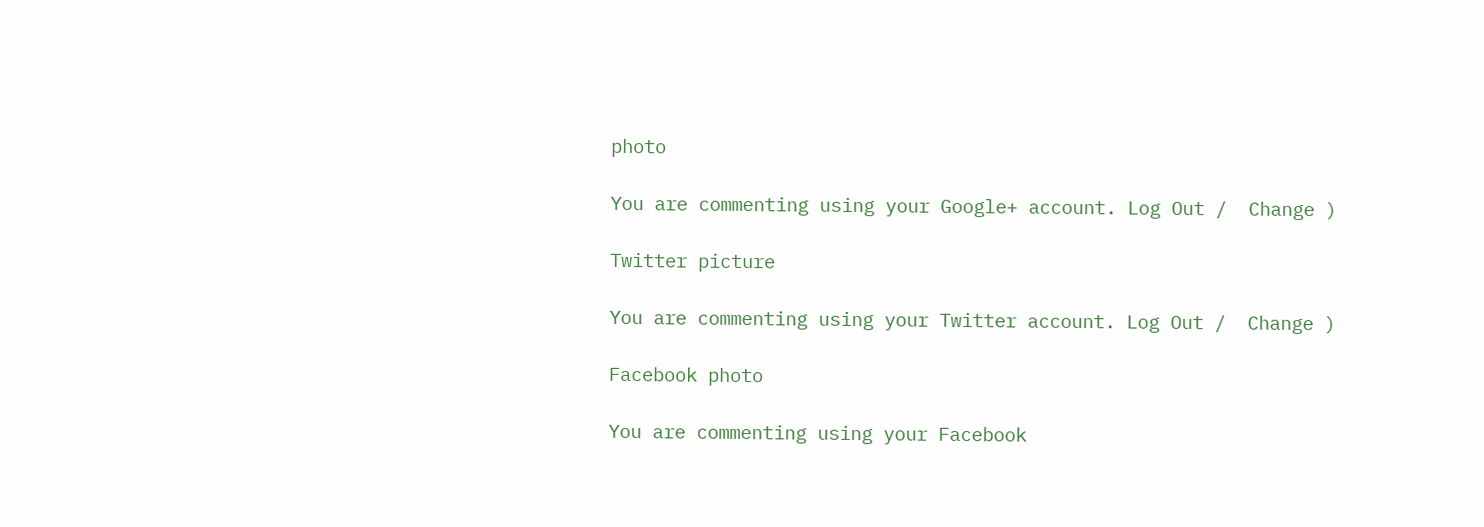photo

You are commenting using your Google+ account. Log Out /  Change )

Twitter picture

You are commenting using your Twitter account. Log Out /  Change )

Facebook photo

You are commenting using your Facebook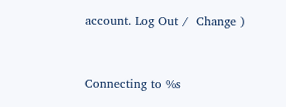account. Log Out /  Change )


Connecting to %s